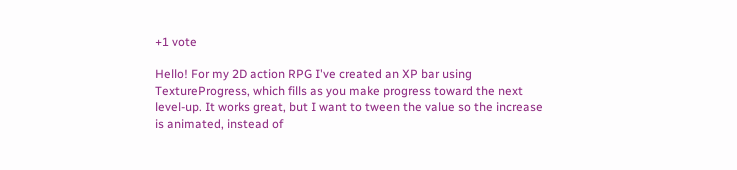+1 vote

Hello! For my 2D action RPG I've created an XP bar using TextureProgress, which fills as you make progress toward the next level-up. It works great, but I want to tween the value so the increase is animated, instead of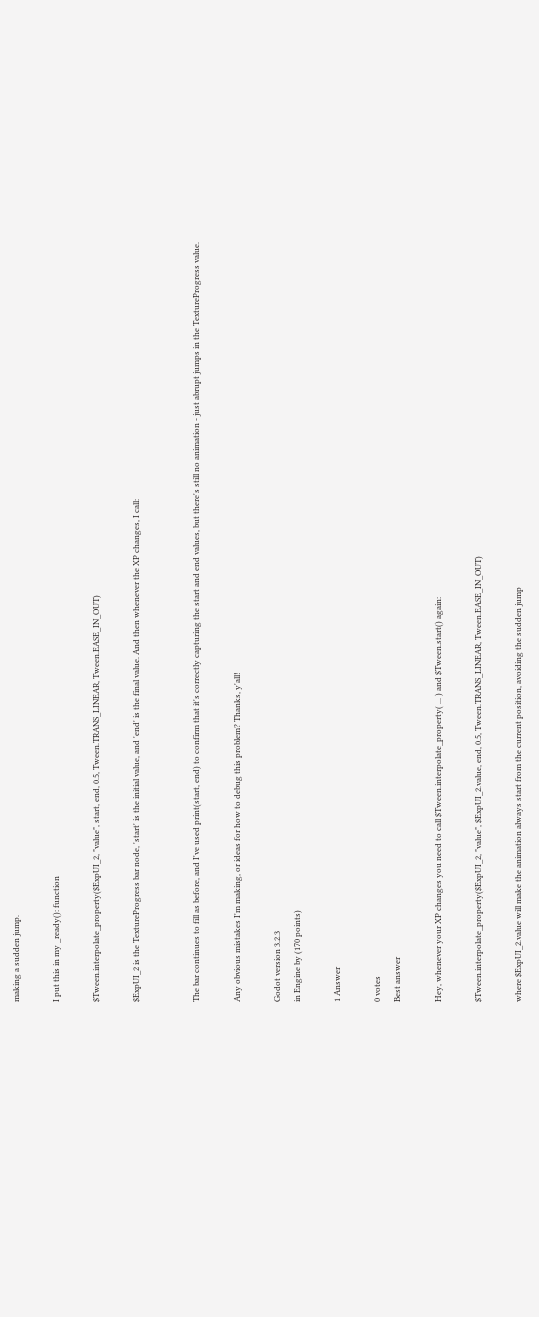making a sudden jump.

I put this in my _ready(): function

$Tween.interpolate_property($ExpUI_2, "value", start, end, 0.5, Tween.TRANS_LINEAR, Tween.EASE_IN_OUT)

$ExpUI_2 is the TextureProgress bar node, 'start' is the initial value, and 'end' is the final value. And then whenever the XP changes, I call:


The bar continues to fill as before, and I've used print(start, end) to confirm that it's correctly capturing the start and end values, but there's still no animation - just abrupt jumps in the TextureProgress value.

Any obvious mistakes I'm making, or ideas for how to debug this problem? Thanks, y'all!

Godot version 3.2.3
in Engine by (170 points)

1 Answer

0 votes
Best answer

Hey, whenever your XP changes you need to call $Tween.interpolate_property( ... ) and $Tween.start() again:

$Tween.interpolate_property($ExpUI_2, "value", $ExpUI_2.value, end, 0.5, Tween.TRANS_LINEAR, Tween.EASE_IN_OUT)

where $ExpUI_2.value will make the animation always start from the current position, avoiding the sudden jump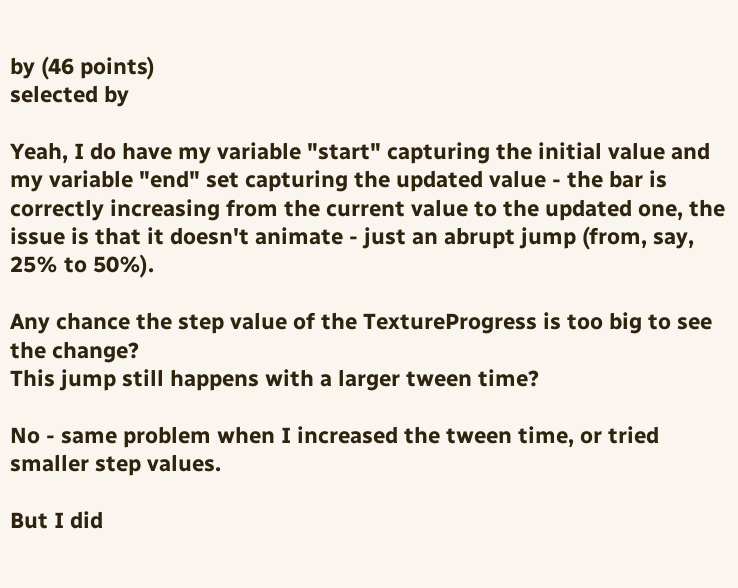by (46 points)
selected by

Yeah, I do have my variable "start" capturing the initial value and my variable "end" set capturing the updated value - the bar is correctly increasing from the current value to the updated one, the issue is that it doesn't animate - just an abrupt jump (from, say, 25% to 50%).

Any chance the step value of the TextureProgress is too big to see the change?
This jump still happens with a larger tween time?

No - same problem when I increased the tween time, or tried smaller step values.

But I did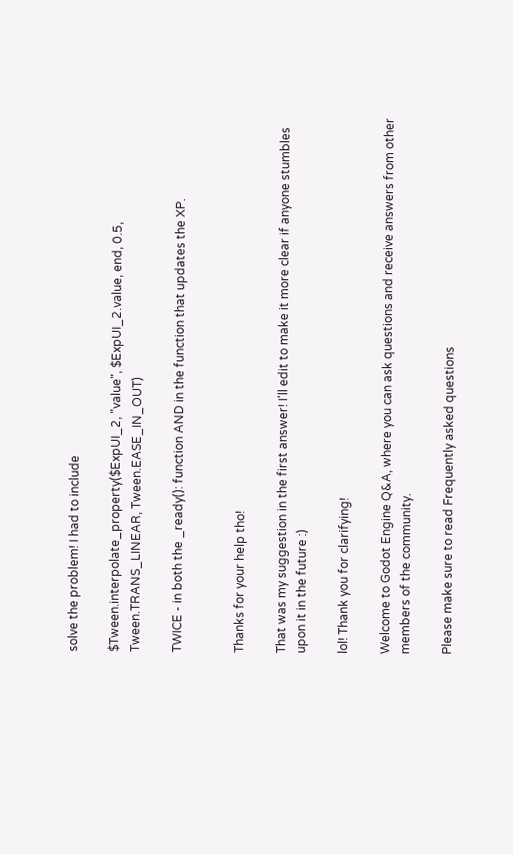solve the problem! I had to include

$Tween.interpolate_property($ExpUI_2, "value", $ExpUI_2.value, end, 0.5, Tween.TRANS_LINEAR, Tween.EASE_IN_OUT)

TWICE - in both the _ready(): function AND in the function that updates the XP.


Thanks for your help tho!

That was my suggestion in the first answer! I'll edit to make it more clear if anyone stumbles upon it in the future :)

lol! Thank you for clarifying!

Welcome to Godot Engine Q&A, where you can ask questions and receive answers from other members of the community.

Please make sure to read Frequently asked questions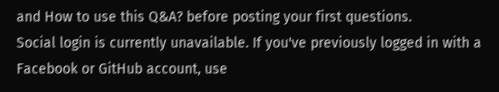and How to use this Q&A? before posting your first questions.
Social login is currently unavailable. If you've previously logged in with a Facebook or GitHub account, use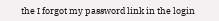the I forgot my password link in the login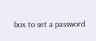box to set a password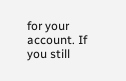for your account. If you still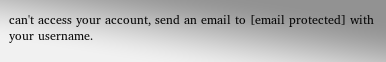can't access your account, send an email to [email protected] with your username.